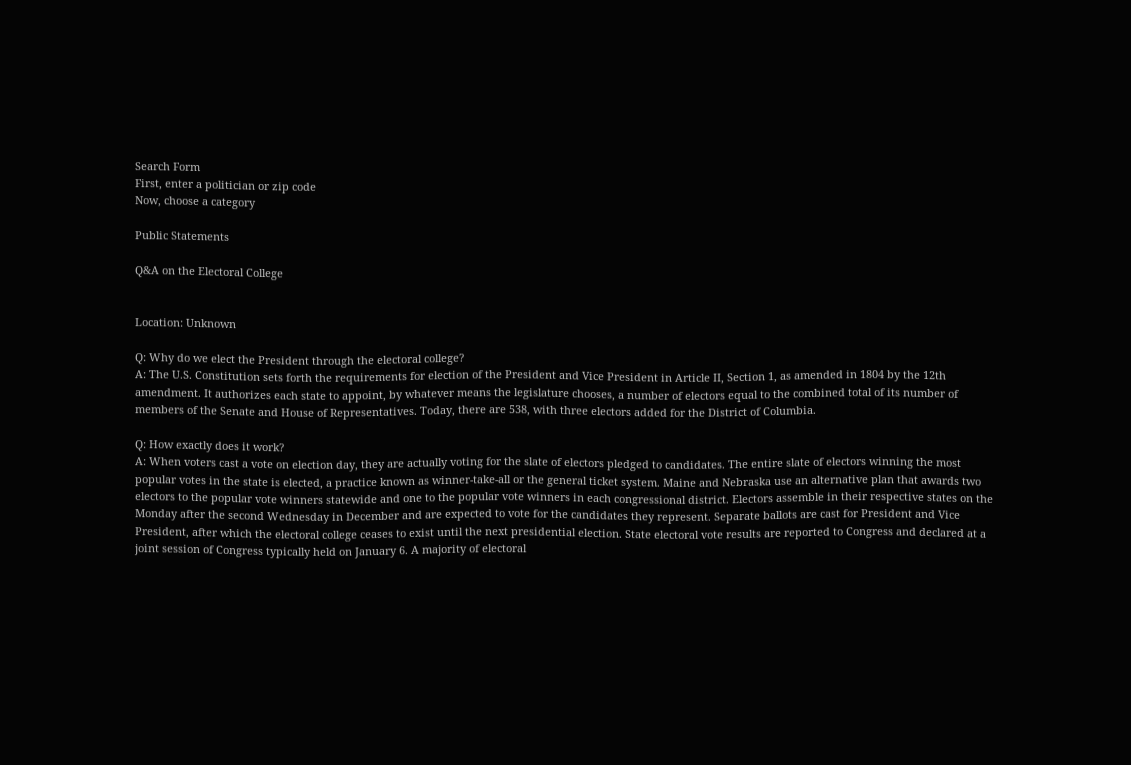Search Form
First, enter a politician or zip code
Now, choose a category

Public Statements

Q&A on the Electoral College


Location: Unknown

Q: Why do we elect the President through the electoral college?
A: The U.S. Constitution sets forth the requirements for election of the President and Vice President in Article II, Section 1, as amended in 1804 by the 12th amendment. It authorizes each state to appoint, by whatever means the legislature chooses, a number of electors equal to the combined total of its number of members of the Senate and House of Representatives. Today, there are 538, with three electors added for the District of Columbia.

Q: How exactly does it work?
A: When voters cast a vote on election day, they are actually voting for the slate of electors pledged to candidates. The entire slate of electors winning the most popular votes in the state is elected, a practice known as winner-take-all or the general ticket system. Maine and Nebraska use an alternative plan that awards two electors to the popular vote winners statewide and one to the popular vote winners in each congressional district. Electors assemble in their respective states on the Monday after the second Wednesday in December and are expected to vote for the candidates they represent. Separate ballots are cast for President and Vice President, after which the electoral college ceases to exist until the next presidential election. State electoral vote results are reported to Congress and declared at a joint session of Congress typically held on January 6. A majority of electoral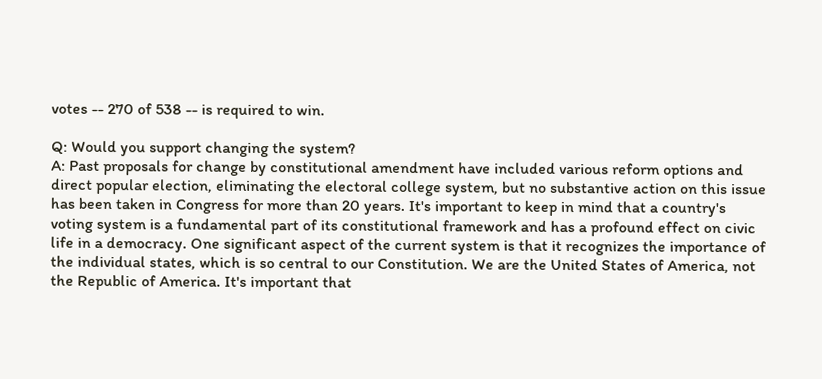votes -- 270 of 538 -- is required to win.

Q: Would you support changing the system?
A: Past proposals for change by constitutional amendment have included various reform options and direct popular election, eliminating the electoral college system, but no substantive action on this issue has been taken in Congress for more than 20 years. It's important to keep in mind that a country's voting system is a fundamental part of its constitutional framework and has a profound effect on civic life in a democracy. One significant aspect of the current system is that it recognizes the importance of the individual states, which is so central to our Constitution. We are the United States of America, not the Republic of America. It's important that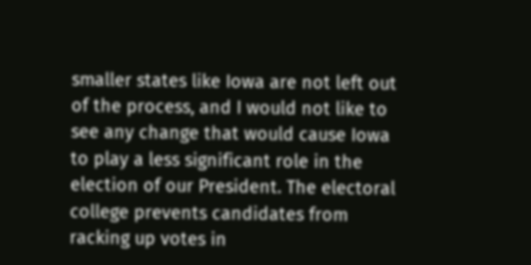smaller states like Iowa are not left out of the process, and I would not like to see any change that would cause Iowa to play a less significant role in the election of our President. The electoral college prevents candidates from racking up votes in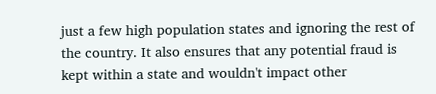just a few high population states and ignoring the rest of the country. It also ensures that any potential fraud is kept within a state and wouldn't impact other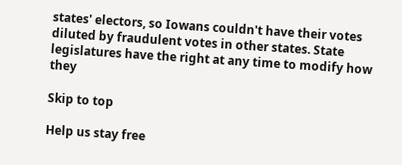states' electors, so Iowans couldn't have their votes diluted by fraudulent votes in other states. State legislatures have the right at any time to modify how they

Skip to top

Help us stay free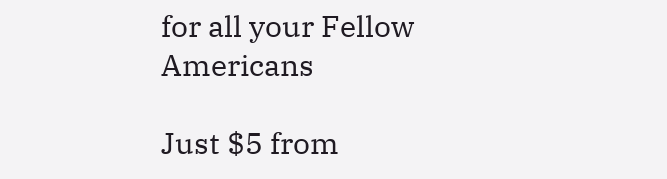for all your Fellow Americans

Just $5 from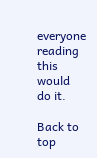everyone reading this would do it.

Back to top